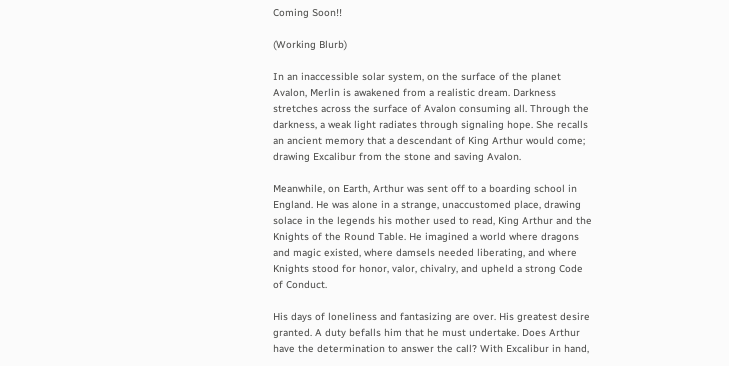Coming Soon!!

(Working Blurb)

In an inaccessible solar system, on the surface of the planet Avalon, Merlin is awakened from a realistic dream. Darkness stretches across the surface of Avalon consuming all. Through the darkness, a weak light radiates through signaling hope. She recalls an ancient memory that a descendant of King Arthur would come; drawing Excalibur from the stone and saving Avalon.

Meanwhile, on Earth, Arthur was sent off to a boarding school in England. He was alone in a strange, unaccustomed place, drawing solace in the legends his mother used to read, King Arthur and the Knights of the Round Table. He imagined a world where dragons and magic existed, where damsels needed liberating, and where Knights stood for honor, valor, chivalry, and upheld a strong Code of Conduct.

His days of loneliness and fantasizing are over. His greatest desire granted. A duty befalls him that he must undertake. Does Arthur have the determination to answer the call? With Excalibur in hand,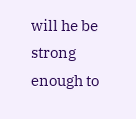will he be strong enough to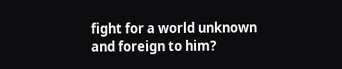fight for a world unknown and foreign to him?